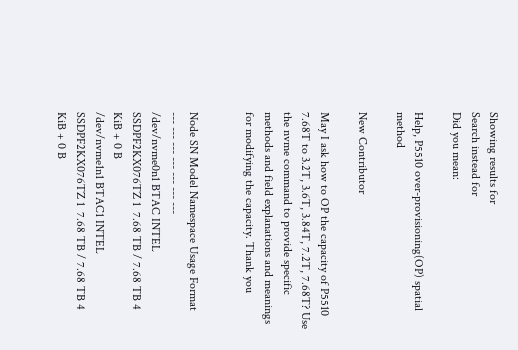Showing results for
Search instead for
Did you mean:

Help, P5510 over-provisioning(OP) spatial method

New Contributor

May I ask how to OP the capacity of P5510 7.68T to 3.2T, 3.6T, 3.84T, 7.2T, 7.68T? Use the nvme command to provide specific methods and field explanations and meanings for modifying the capacity. Thank you


Node SN Model Namespace Usage Format
--- --- --- --- --- --- ---
/dev/nvme0n1 BTAC INTEL SSDPF2KX076TZ 1  7.68 TB / 7.68 TB 4 KiB + 0 B
/dev/nvme1n1 BTAC1 INTEL SSDPF2KX076TZ 1  7.68 TB / 7.68 TB 4 KiB + 0 B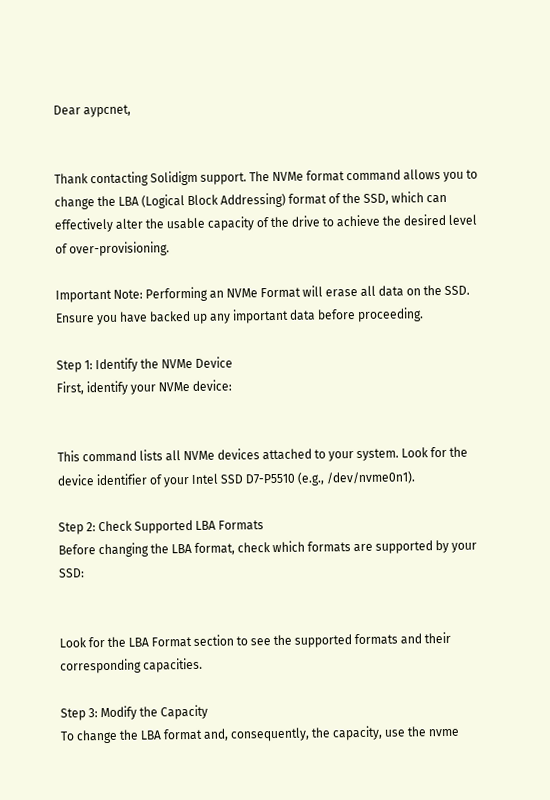Dear aypcnet,


Thank contacting Solidigm support. The NVMe format command allows you to change the LBA (Logical Block Addressing) format of the SSD, which can effectively alter the usable capacity of the drive to achieve the desired level of over-provisioning.

Important Note: Performing an NVMe Format will erase all data on the SSD. Ensure you have backed up any important data before proceeding.

Step 1: Identify the NVMe Device
First, identify your NVMe device:


This command lists all NVMe devices attached to your system. Look for the device identifier of your Intel SSD D7-P5510 (e.g., /dev/nvme0n1).

Step 2: Check Supported LBA Formats
Before changing the LBA format, check which formats are supported by your SSD:


Look for the LBA Format section to see the supported formats and their corresponding capacities.

Step 3: Modify the Capacity
To change the LBA format and, consequently, the capacity, use the nvme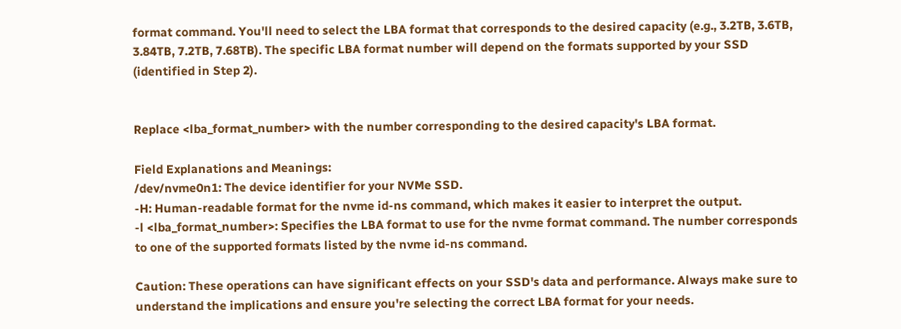format command. You'll need to select the LBA format that corresponds to the desired capacity (e.g., 3.2TB, 3.6TB, 3.84TB, 7.2TB, 7.68TB). The specific LBA format number will depend on the formats supported by your SSD (identified in Step 2).


Replace <lba_format_number> with the number corresponding to the desired capacity's LBA format.

Field Explanations and Meanings:
/dev/nvme0n1: The device identifier for your NVMe SSD.
-H: Human-readable format for the nvme id-ns command, which makes it easier to interpret the output.
-l <lba_format_number>: Specifies the LBA format to use for the nvme format command. The number corresponds to one of the supported formats listed by the nvme id-ns command.

Caution: These operations can have significant effects on your SSD's data and performance. Always make sure to understand the implications and ensure you're selecting the correct LBA format for your needs.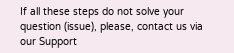If all these steps do not solve your question (issue), please, contact us via our Support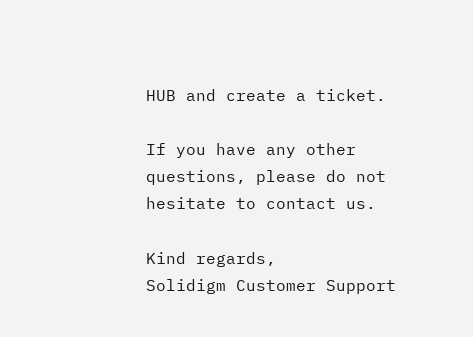HUB and create a ticket.

If you have any other questions, please do not hesitate to contact us.

Kind regards,
Solidigm Customer Support